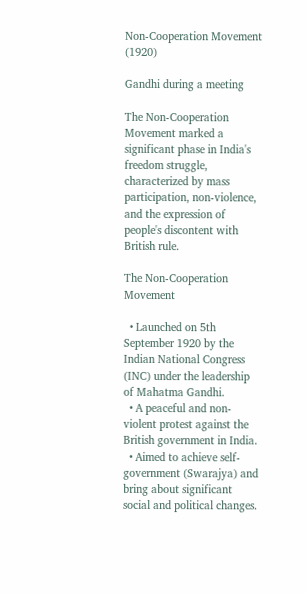Non-Cooperation Movement (1920)

Gandhi during a meeting

The Non-Cooperation Movement marked a significant phase in India's freedom struggle, characterized by mass participation, non-violence, and the expression of people's discontent with British rule.

The Non-Cooperation Movement

  • Launched on 5th September 1920 by the Indian National Congress (INC) under the leadership of Mahatma Gandhi.
  • A peaceful and non-violent protest against the British government in India.
  • Aimed to achieve self-government (Swarajya) and bring about significant social and political changes.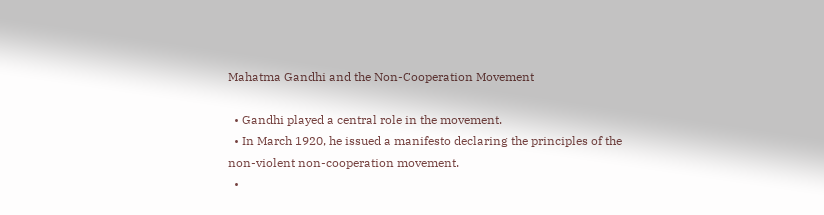Mahatma Gandhi and the Non-Cooperation Movement

  • Gandhi played a central role in the movement.
  • In March 1920, he issued a manifesto declaring the principles of the non-violent non-cooperation movement.
  •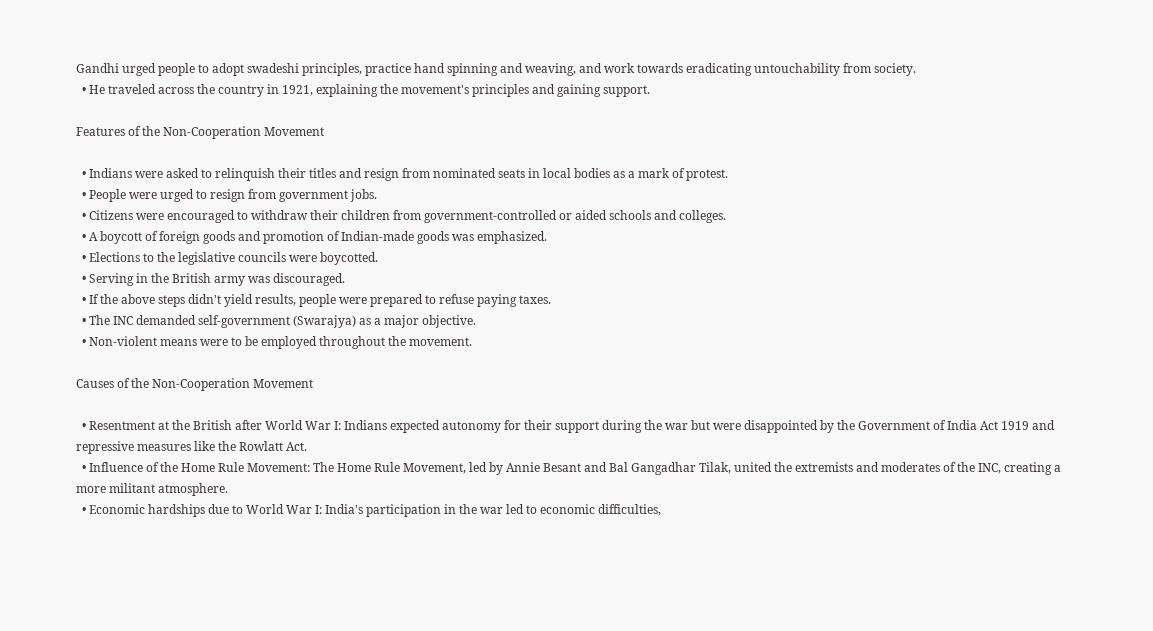Gandhi urged people to adopt swadeshi principles, practice hand spinning and weaving, and work towards eradicating untouchability from society.
  • He traveled across the country in 1921, explaining the movement's principles and gaining support.

Features of the Non-Cooperation Movement

  • Indians were asked to relinquish their titles and resign from nominated seats in local bodies as a mark of protest.
  • People were urged to resign from government jobs.
  • Citizens were encouraged to withdraw their children from government-controlled or aided schools and colleges.
  • A boycott of foreign goods and promotion of Indian-made goods was emphasized.
  • Elections to the legislative councils were boycotted.
  • Serving in the British army was discouraged.
  • If the above steps didn't yield results, people were prepared to refuse paying taxes.
  • The INC demanded self-government (Swarajya) as a major objective.
  • Non-violent means were to be employed throughout the movement.

Causes of the Non-Cooperation Movement

  • Resentment at the British after World War I: Indians expected autonomy for their support during the war but were disappointed by the Government of India Act 1919 and repressive measures like the Rowlatt Act.
  • Influence of the Home Rule Movement: The Home Rule Movement, led by Annie Besant and Bal Gangadhar Tilak, united the extremists and moderates of the INC, creating a more militant atmosphere.
  • Economic hardships due to World War I: India's participation in the war led to economic difficulties,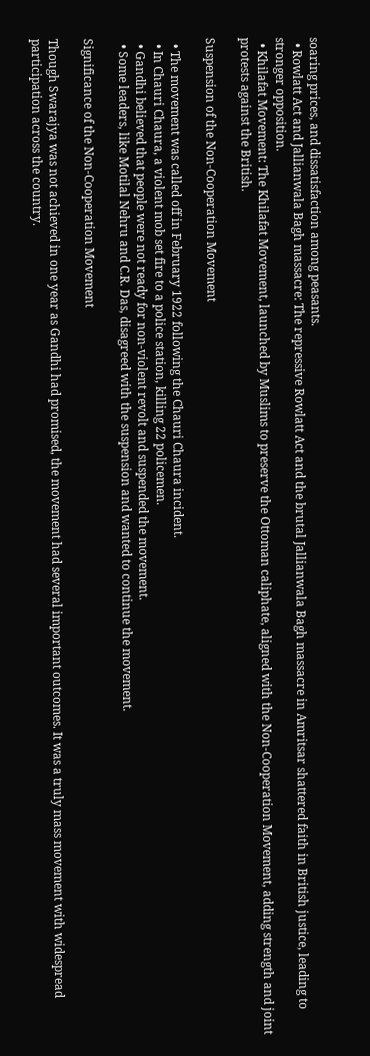soaring prices, and dissatisfaction among peasants.
  • Rowlatt Act and Jallianwala Bagh massacre: The repressive Rowlatt Act and the brutal Jallianwala Bagh massacre in Amritsar shattered faith in British justice, leading to stronger opposition.
  • Khilafat Movement: The Khilafat Movement, launched by Muslims to preserve the Ottoman caliphate, aligned with the Non-Cooperation Movement, adding strength and joint protests against the British.

Suspension of the Non-Cooperation Movement

  • The movement was called off in February 1922 following the Chauri Chaura incident.
  • In Chauri Chaura, a violent mob set fire to a police station, killing 22 policemen.
  • Gandhi believed that people were not ready for non-violent revolt and suspended the movement.
  • Some leaders, like Motilal Nehru and C.R. Das, disagreed with the suspension and wanted to continue the movement.

Significance of the Non-Cooperation Movement

Though Swarajya was not achieved in one year as Gandhi had promised, the movement had several important outcomes. It was a truly mass movement with widespread participation across the country.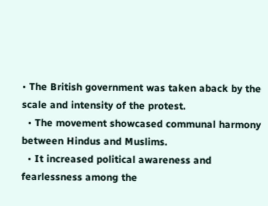• The British government was taken aback by the scale and intensity of the protest.
  • The movement showcased communal harmony between Hindus and Muslims.
  • It increased political awareness and fearlessness among the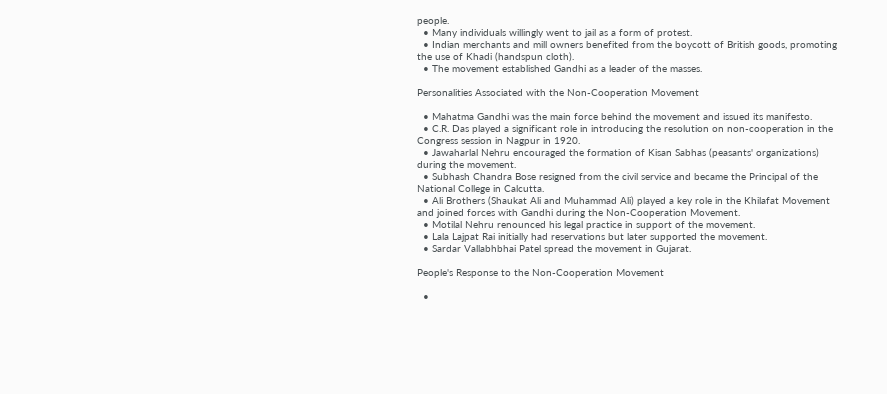people.
  • Many individuals willingly went to jail as a form of protest.
  • Indian merchants and mill owners benefited from the boycott of British goods, promoting the use of Khadi (handspun cloth).
  • The movement established Gandhi as a leader of the masses.

Personalities Associated with the Non-Cooperation Movement

  • Mahatma Gandhi was the main force behind the movement and issued its manifesto.
  • C.R. Das played a significant role in introducing the resolution on non-cooperation in the Congress session in Nagpur in 1920.
  • Jawaharlal Nehru encouraged the formation of Kisan Sabhas (peasants' organizations) during the movement.
  • Subhash Chandra Bose resigned from the civil service and became the Principal of the National College in Calcutta.
  • Ali Brothers (Shaukat Ali and Muhammad Ali) played a key role in the Khilafat Movement and joined forces with Gandhi during the Non-Cooperation Movement.
  • Motilal Nehru renounced his legal practice in support of the movement.
  • Lala Lajpat Rai initially had reservations but later supported the movement.
  • Sardar Vallabhbhai Patel spread the movement in Gujarat.

People's Response to the Non-Cooperation Movement

  •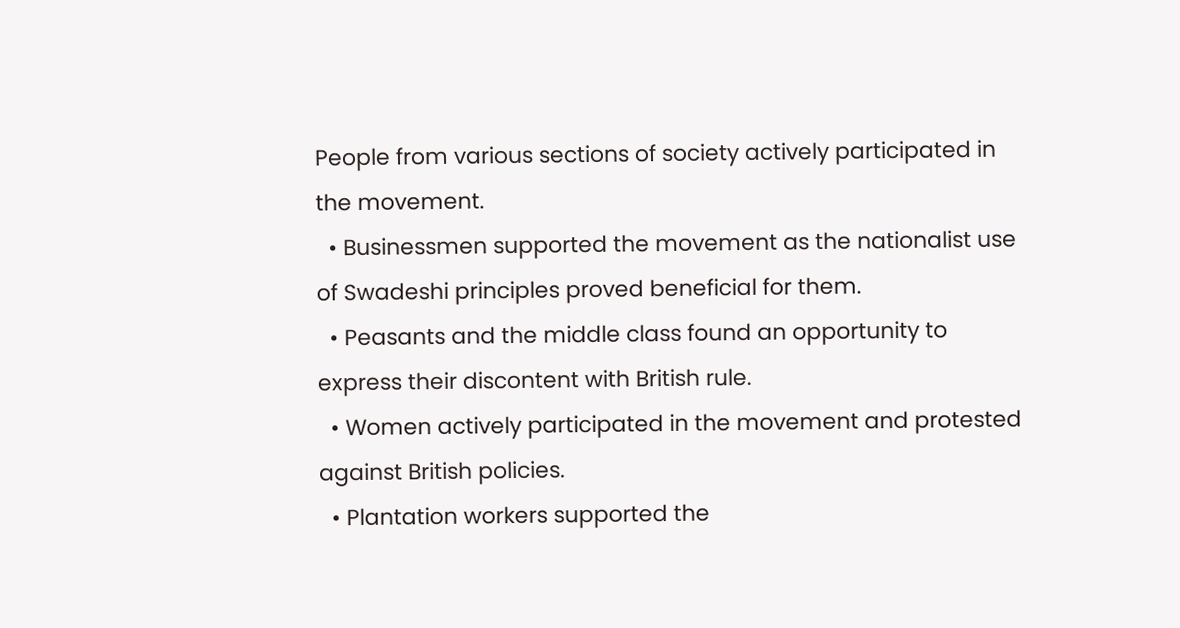People from various sections of society actively participated in the movement.
  • Businessmen supported the movement as the nationalist use of Swadeshi principles proved beneficial for them.
  • Peasants and the middle class found an opportunity to express their discontent with British rule.
  • Women actively participated in the movement and protested against British policies.
  • Plantation workers supported the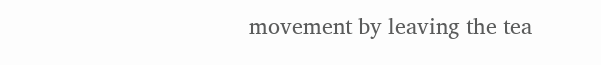movement by leaving the tea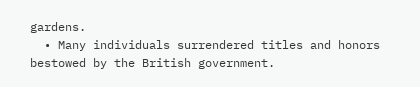gardens.
  • Many individuals surrendered titles and honors bestowed by the British government.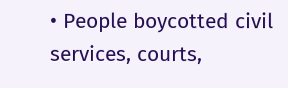• People boycotted civil services, courts,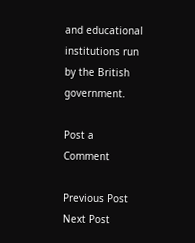and educational institutions run by the British government.

Post a Comment

Previous Post Next Post